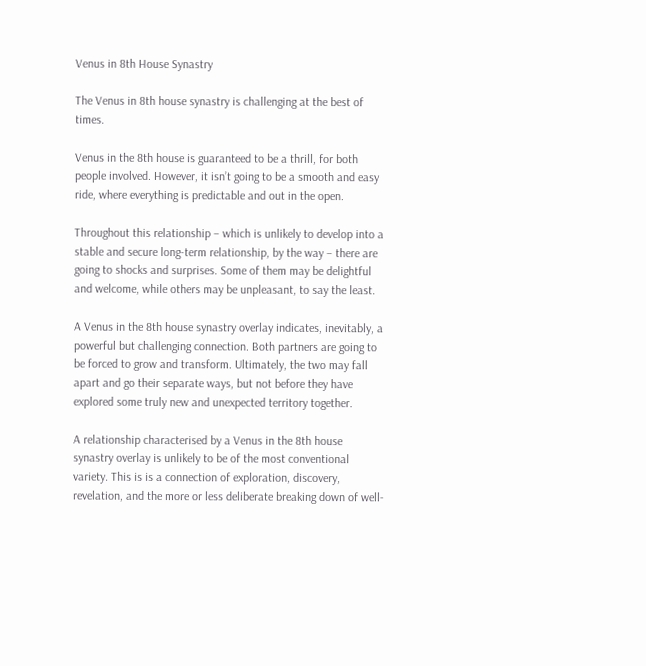Venus in 8th House Synastry

The Venus in 8th house synastry is challenging at the best of times.

Venus in the 8th house is guaranteed to be a thrill, for both people involved. However, it isn’t going to be a smooth and easy ride, where everything is predictable and out in the open.

Throughout this relationship – which is unlikely to develop into a stable and secure long-term relationship, by the way – there are going to shocks and surprises. Some of them may be delightful and welcome, while others may be unpleasant, to say the least.

A Venus in the 8th house synastry overlay indicates, inevitably, a powerful but challenging connection. Both partners are going to be forced to grow and transform. Ultimately, the two may fall apart and go their separate ways, but not before they have explored some truly new and unexpected territory together.

A relationship characterised by a Venus in the 8th house synastry overlay is unlikely to be of the most conventional variety. This is is a connection of exploration, discovery, revelation, and the more or less deliberate breaking down of well-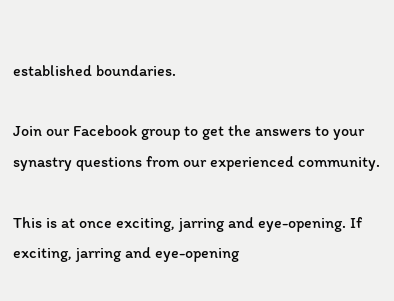established boundaries.

Join our Facebook group to get the answers to your synastry questions from our experienced community.

This is at once exciting, jarring and eye-opening. If exciting, jarring and eye-opening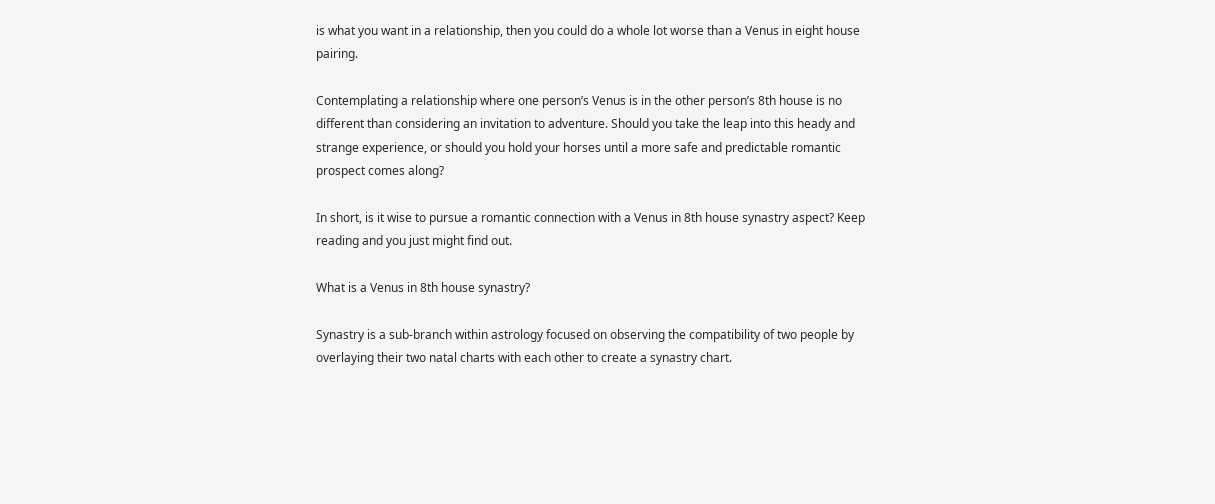is what you want in a relationship, then you could do a whole lot worse than a Venus in eight house pairing.

Contemplating a relationship where one person’s Venus is in the other person’s 8th house is no different than considering an invitation to adventure. Should you take the leap into this heady and strange experience, or should you hold your horses until a more safe and predictable romantic prospect comes along?

In short, is it wise to pursue a romantic connection with a Venus in 8th house synastry aspect? Keep reading and you just might find out.

What is a Venus in 8th house synastry?

Synastry is a sub-branch within astrology focused on observing the compatibility of two people by overlaying their two natal charts with each other to create a synastry chart.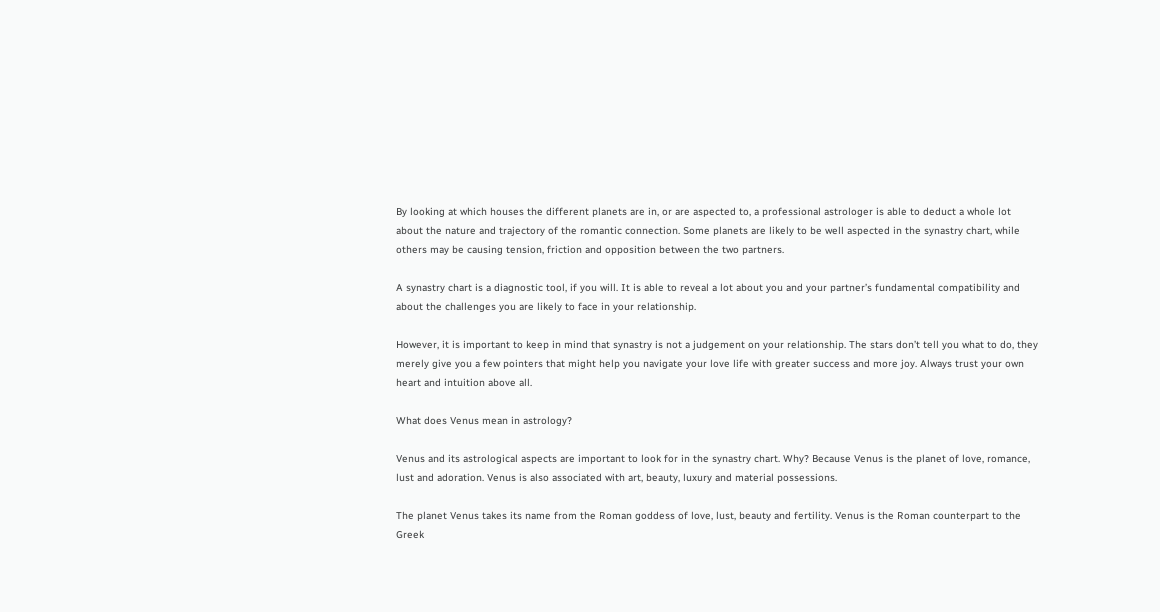By looking at which houses the different planets are in, or are aspected to, a professional astrologer is able to deduct a whole lot about the nature and trajectory of the romantic connection. Some planets are likely to be well aspected in the synastry chart, while others may be causing tension, friction and opposition between the two partners.

A synastry chart is a diagnostic tool, if you will. It is able to reveal a lot about you and your partner’s fundamental compatibility and about the challenges you are likely to face in your relationship.

However, it is important to keep in mind that synastry is not a judgement on your relationship. The stars don’t tell you what to do, they merely give you a few pointers that might help you navigate your love life with greater success and more joy. Always trust your own heart and intuition above all.

What does Venus mean in astrology?

Venus and its astrological aspects are important to look for in the synastry chart. Why? Because Venus is the planet of love, romance, lust and adoration. Venus is also associated with art, beauty, luxury and material possessions.

The planet Venus takes its name from the Roman goddess of love, lust, beauty and fertility. Venus is the Roman counterpart to the Greek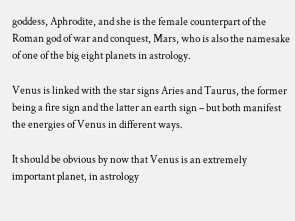goddess, Aphrodite, and she is the female counterpart of the Roman god of war and conquest, Mars, who is also the namesake of one of the big eight planets in astrology.

Venus is linked with the star signs Aries and Taurus, the former being a fire sign and the latter an earth sign – but both manifest the energies of Venus in different ways.

It should be obvious by now that Venus is an extremely important planet, in astrology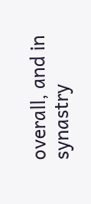overall, and in synastry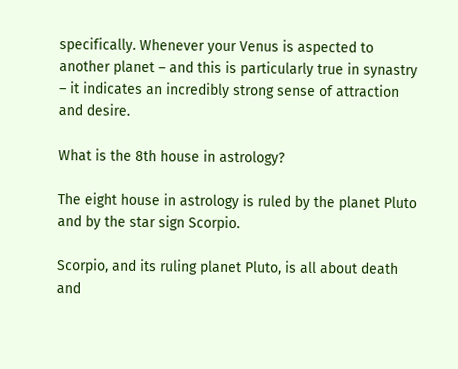specifically. Whenever your Venus is aspected to another planet – and this is particularly true in synastry – it indicates an incredibly strong sense of attraction and desire.

What is the 8th house in astrology?

The eight house in astrology is ruled by the planet Pluto and by the star sign Scorpio.

Scorpio, and its ruling planet Pluto, is all about death and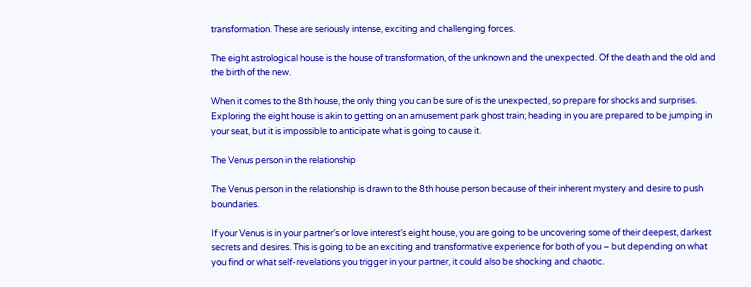transformation. These are seriously intense, exciting and challenging forces.

The eight astrological house is the house of transformation, of the unknown and the unexpected. Of the death and the old and the birth of the new.

When it comes to the 8th house, the only thing you can be sure of is the unexpected, so prepare for shocks and surprises. Exploring the eight house is akin to getting on an amusement park ghost train; heading in you are prepared to be jumping in your seat, but it is impossible to anticipate what is going to cause it.

The Venus person in the relationship

The Venus person in the relationship is drawn to the 8th house person because of their inherent mystery and desire to push boundaries.

If your Venus is in your partner’s or love interest’s eight house, you are going to be uncovering some of their deepest, darkest secrets and desires. This is going to be an exciting and transformative experience for both of you – but depending on what you find or what self-revelations you trigger in your partner, it could also be shocking and chaotic.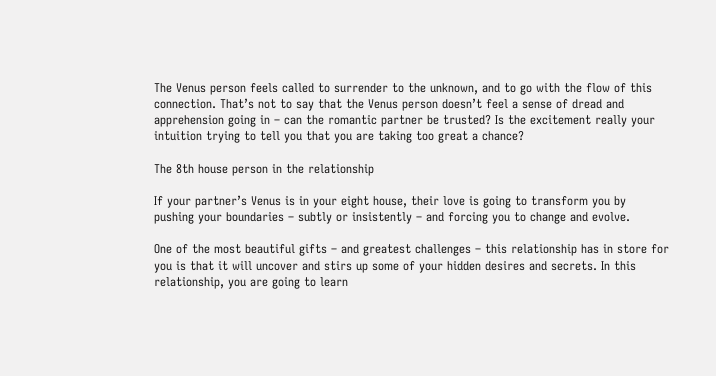The Venus person feels called to surrender to the unknown, and to go with the flow of this connection. That’s not to say that the Venus person doesn’t feel a sense of dread and apprehension going in – can the romantic partner be trusted? Is the excitement really your intuition trying to tell you that you are taking too great a chance?

The 8th house person in the relationship

If your partner’s Venus is in your eight house, their love is going to transform you by pushing your boundaries – subtly or insistently – and forcing you to change and evolve.

One of the most beautiful gifts – and greatest challenges – this relationship has in store for you is that it will uncover and stirs up some of your hidden desires and secrets. In this relationship, you are going to learn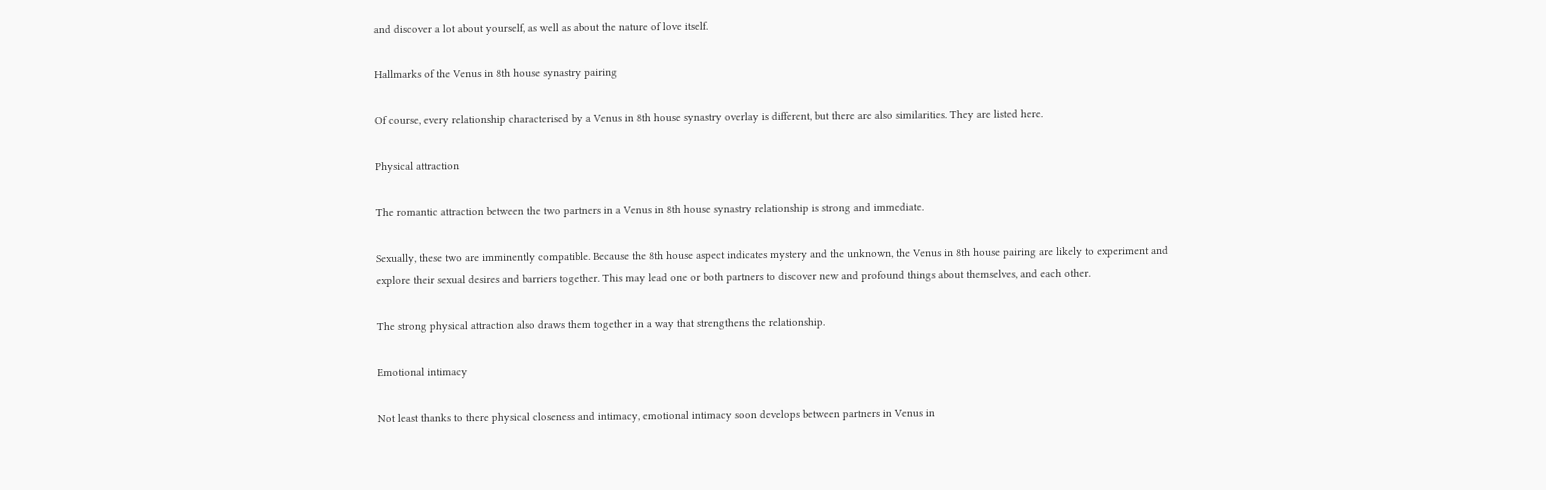and discover a lot about yourself, as well as about the nature of love itself.

Hallmarks of the Venus in 8th house synastry pairing

Of course, every relationship characterised by a Venus in 8th house synastry overlay is different, but there are also similarities. They are listed here.

Physical attraction

The romantic attraction between the two partners in a Venus in 8th house synastry relationship is strong and immediate.

Sexually, these two are imminently compatible. Because the 8th house aspect indicates mystery and the unknown, the Venus in 8th house pairing are likely to experiment and explore their sexual desires and barriers together. This may lead one or both partners to discover new and profound things about themselves, and each other.

The strong physical attraction also draws them together in a way that strengthens the relationship.

Emotional intimacy

Not least thanks to there physical closeness and intimacy, emotional intimacy soon develops between partners in Venus in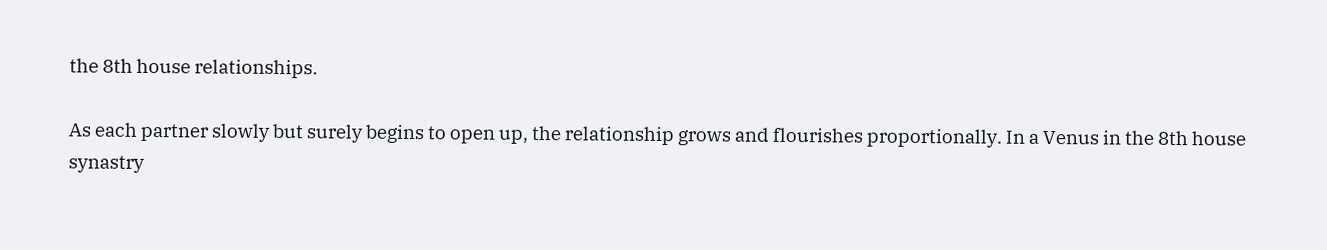the 8th house relationships.

As each partner slowly but surely begins to open up, the relationship grows and flourishes proportionally. In a Venus in the 8th house synastry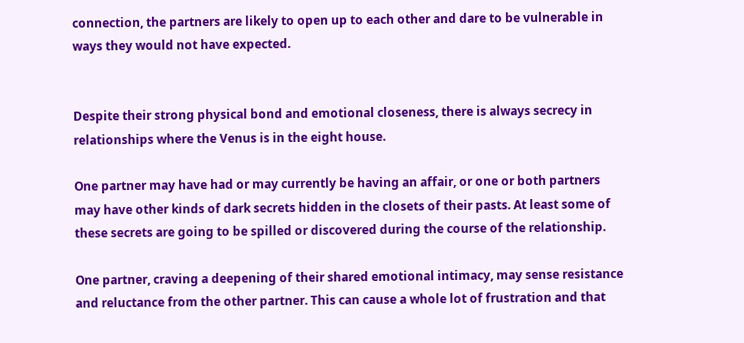connection, the partners are likely to open up to each other and dare to be vulnerable in ways they would not have expected.


Despite their strong physical bond and emotional closeness, there is always secrecy in relationships where the Venus is in the eight house.

One partner may have had or may currently be having an affair, or one or both partners may have other kinds of dark secrets hidden in the closets of their pasts. At least some of these secrets are going to be spilled or discovered during the course of the relationship.

One partner, craving a deepening of their shared emotional intimacy, may sense resistance and reluctance from the other partner. This can cause a whole lot of frustration and that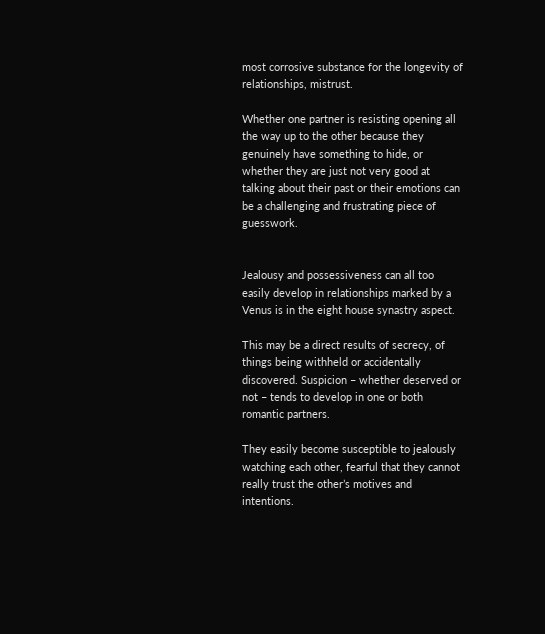most corrosive substance for the longevity of relationships, mistrust.

Whether one partner is resisting opening all the way up to the other because they genuinely have something to hide, or whether they are just not very good at talking about their past or their emotions can be a challenging and frustrating piece of guesswork.


Jealousy and possessiveness can all too easily develop in relationships marked by a Venus is in the eight house synastry aspect.

This may be a direct results of secrecy, of things being withheld or accidentally discovered. Suspicion – whether deserved or not – tends to develop in one or both romantic partners.

They easily become susceptible to jealously watching each other, fearful that they cannot really trust the other’s motives and intentions.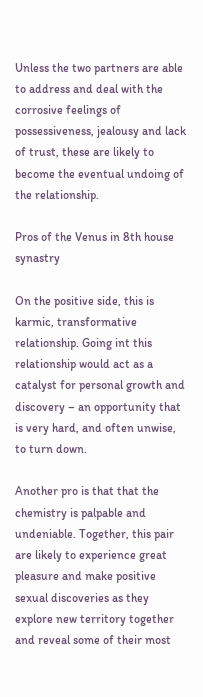Unless the two partners are able to address and deal with the corrosive feelings of possessiveness, jealousy and lack of trust, these are likely to become the eventual undoing of the relationship.

Pros of the Venus in 8th house synastry

On the positive side, this is karmic, transformative relationship. Going int this relationship would act as a catalyst for personal growth and discovery – an opportunity that is very hard, and often unwise, to turn down.

Another pro is that that the chemistry is palpable and undeniable. Together, this pair are likely to experience great pleasure and make positive sexual discoveries as they explore new territory together and reveal some of their most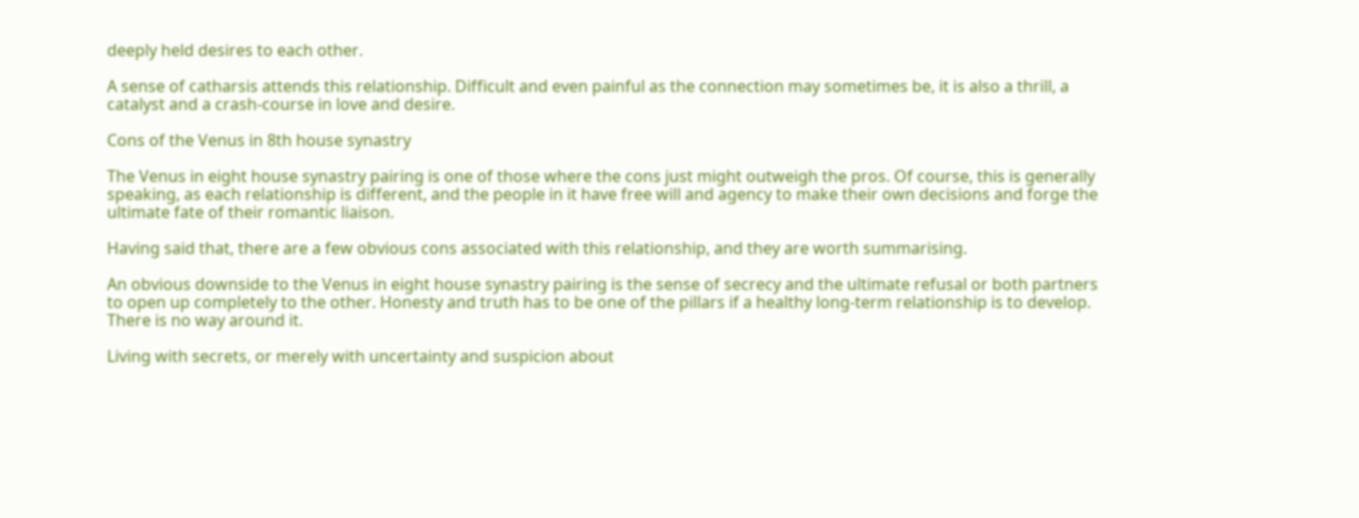deeply held desires to each other.

A sense of catharsis attends this relationship. Difficult and even painful as the connection may sometimes be, it is also a thrill, a catalyst and a crash-course in love and desire.

Cons of the Venus in 8th house synastry

The Venus in eight house synastry pairing is one of those where the cons just might outweigh the pros. Of course, this is generally speaking, as each relationship is different, and the people in it have free will and agency to make their own decisions and forge the ultimate fate of their romantic liaison.

Having said that, there are a few obvious cons associated with this relationship, and they are worth summarising.

An obvious downside to the Venus in eight house synastry pairing is the sense of secrecy and the ultimate refusal or both partners to open up completely to the other. Honesty and truth has to be one of the pillars if a healthy long-term relationship is to develop. There is no way around it.

Living with secrets, or merely with uncertainty and suspicion about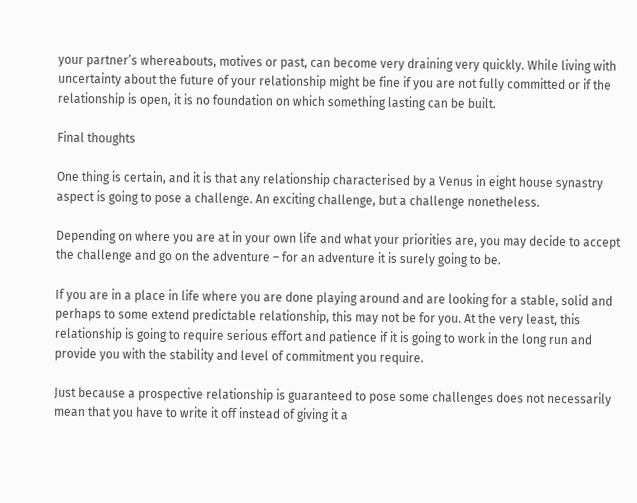your partner’s whereabouts, motives or past, can become very draining very quickly. While living with uncertainty about the future of your relationship might be fine if you are not fully committed or if the relationship is open, it is no foundation on which something lasting can be built.

Final thoughts

One thing is certain, and it is that any relationship characterised by a Venus in eight house synastry aspect is going to pose a challenge. An exciting challenge, but a challenge nonetheless.

Depending on where you are at in your own life and what your priorities are, you may decide to accept the challenge and go on the adventure – for an adventure it is surely going to be.

If you are in a place in life where you are done playing around and are looking for a stable, solid and perhaps to some extend predictable relationship, this may not be for you. At the very least, this relationship is going to require serious effort and patience if it is going to work in the long run and provide you with the stability and level of commitment you require.

Just because a prospective relationship is guaranteed to pose some challenges does not necessarily mean that you have to write it off instead of giving it a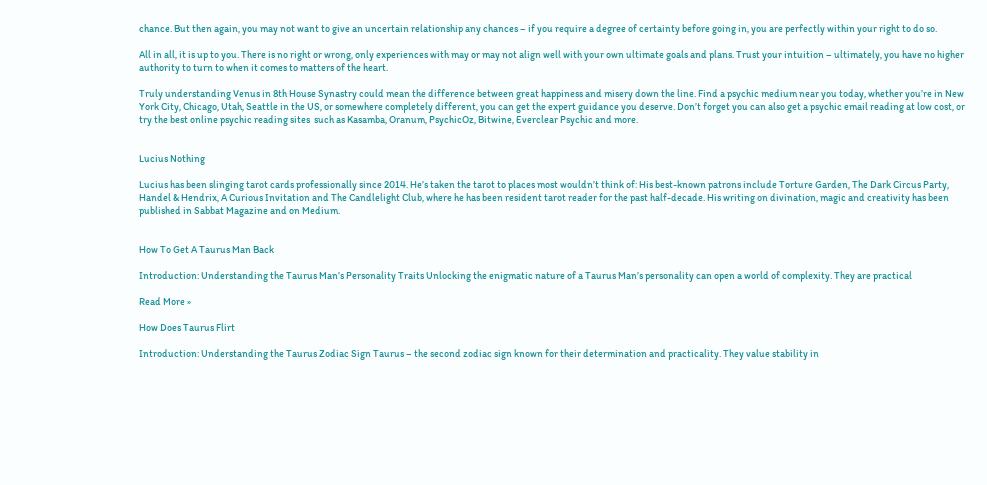chance. But then again, you may not want to give an uncertain relationship any chances – if you require a degree of certainty before going in, you are perfectly within your right to do so.

All in all, it is up to you. There is no right or wrong, only experiences with may or may not align well with your own ultimate goals and plans. Trust your intuition – ultimately, you have no higher authority to turn to when it comes to matters of the heart.

Truly understanding Venus in 8th House Synastry could mean the difference between great happiness and misery down the line. Find a psychic medium near you today, whether you’re in New York City, Chicago, Utah, Seattle in the US, or somewhere completely different, you can get the expert guidance you deserve. Don’t forget you can also get a psychic email reading at low cost, or try the best online psychic reading sites  such as Kasamba, Oranum, PsychicOz, Bitwine, Everclear Psychic and more.


Lucius Nothing

Lucius has been slinging tarot cards professionally since 2014. He’s taken the tarot to places most wouldn’t think of: His best-known patrons include Torture Garden, The Dark Circus Party, Handel & Hendrix, A Curious Invitation and The Candlelight Club, where he has been resident tarot reader for the past half-decade. His writing on divination, magic and creativity has been published in Sabbat Magazine and on Medium.


How To Get A Taurus Man Back

Introduction: Understanding the Taurus Man’s Personality Traits Unlocking the enigmatic nature of a Taurus Man’s personality can open a world of complexity. They are practical

Read More »

How Does Taurus Flirt

Introduction: Understanding the Taurus Zodiac Sign Taurus – the second zodiac sign known for their determination and practicality. They value stability in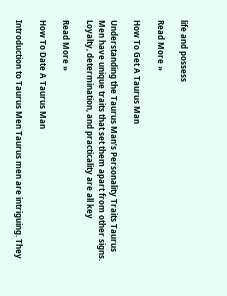life and possess

Read More »

How To Get A Taurus Man

Understanding the Taurus Man’s Personality Traits Taurus Men have unique traits that set them apart from other signs. Loyalty, determination, and practicality are all key

Read More »

How To Date A Taurus Man

Introduction to Taurus Men Taurus men are intriguing. They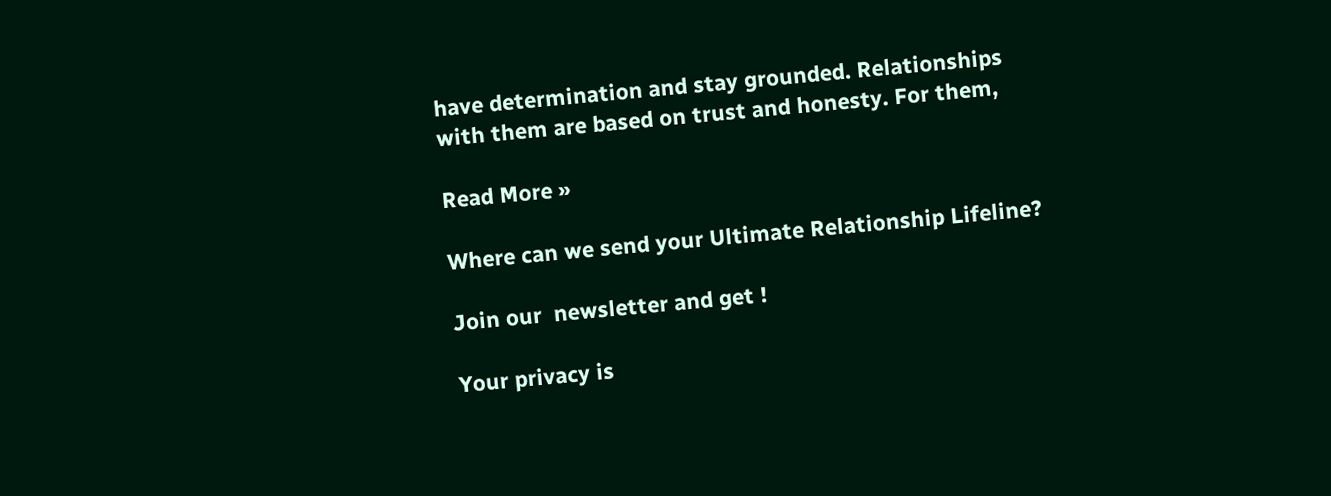have determination and stay grounded. Relationships with them are based on trust and honesty. For them,

Read More »

Where can we send your Ultimate Relationship Lifeline?

Join our  newsletter and get !

Your privacy is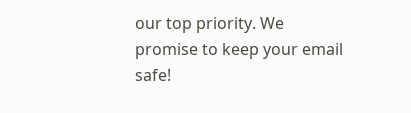our top priority. We promise to keep your email safe!